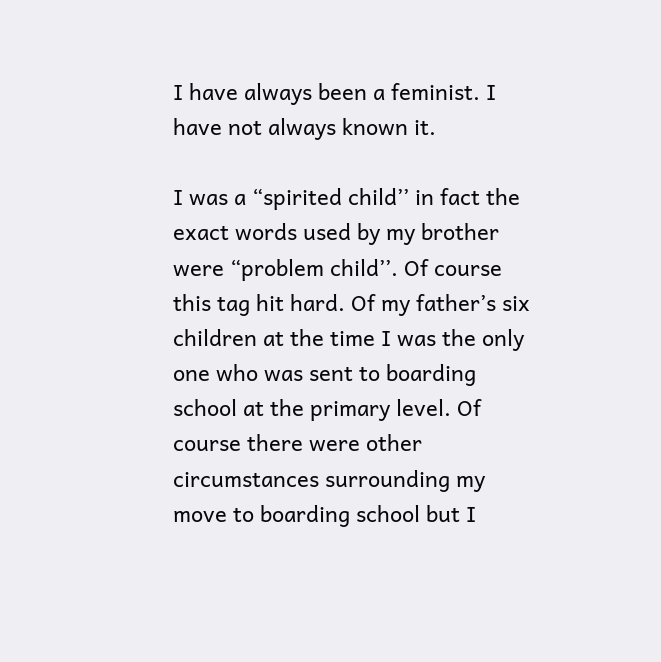I have always been a feminist. I have not always known it.

I was a “spirited child’’ in fact the exact words used by my brother were “problem child’’. Of course this tag hit hard. Of my father’s six children at the time I was the only one who was sent to boarding school at the primary level. Of course there were other circumstances surrounding my move to boarding school but I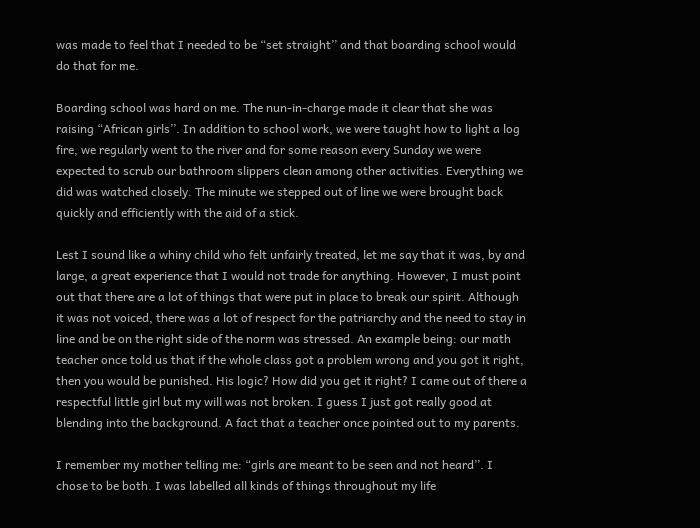was made to feel that I needed to be “set straight’’ and that boarding school would do that for me.

Boarding school was hard on me. The nun-in-charge made it clear that she was raising “African girls’’. In addition to school work, we were taught how to light a log fire, we regularly went to the river and for some reason every Sunday we were expected to scrub our bathroom slippers clean among other activities. Everything we did was watched closely. The minute we stepped out of line we were brought back quickly and efficiently with the aid of a stick.

Lest I sound like a whiny child who felt unfairly treated, let me say that it was, by and large, a great experience that I would not trade for anything. However, I must point out that there are a lot of things that were put in place to break our spirit. Although it was not voiced, there was a lot of respect for the patriarchy and the need to stay in line and be on the right side of the norm was stressed. An example being: our math teacher once told us that if the whole class got a problem wrong and you got it right, then you would be punished. His logic? How did you get it right? I came out of there a respectful little girl but my will was not broken. I guess I just got really good at blending into the background. A fact that a teacher once pointed out to my parents.

I remember my mother telling me: “girls are meant to be seen and not heard’’. I chose to be both. I was labelled all kinds of things throughout my life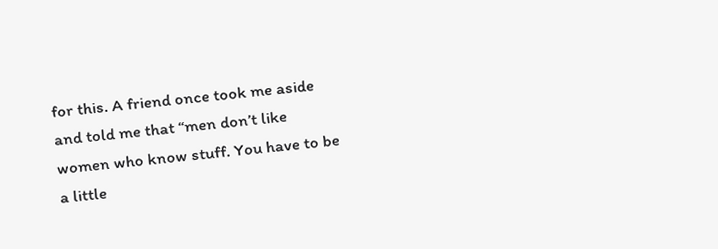for this. A friend once took me aside and told me that “men don’t like women who know stuff. You have to be a little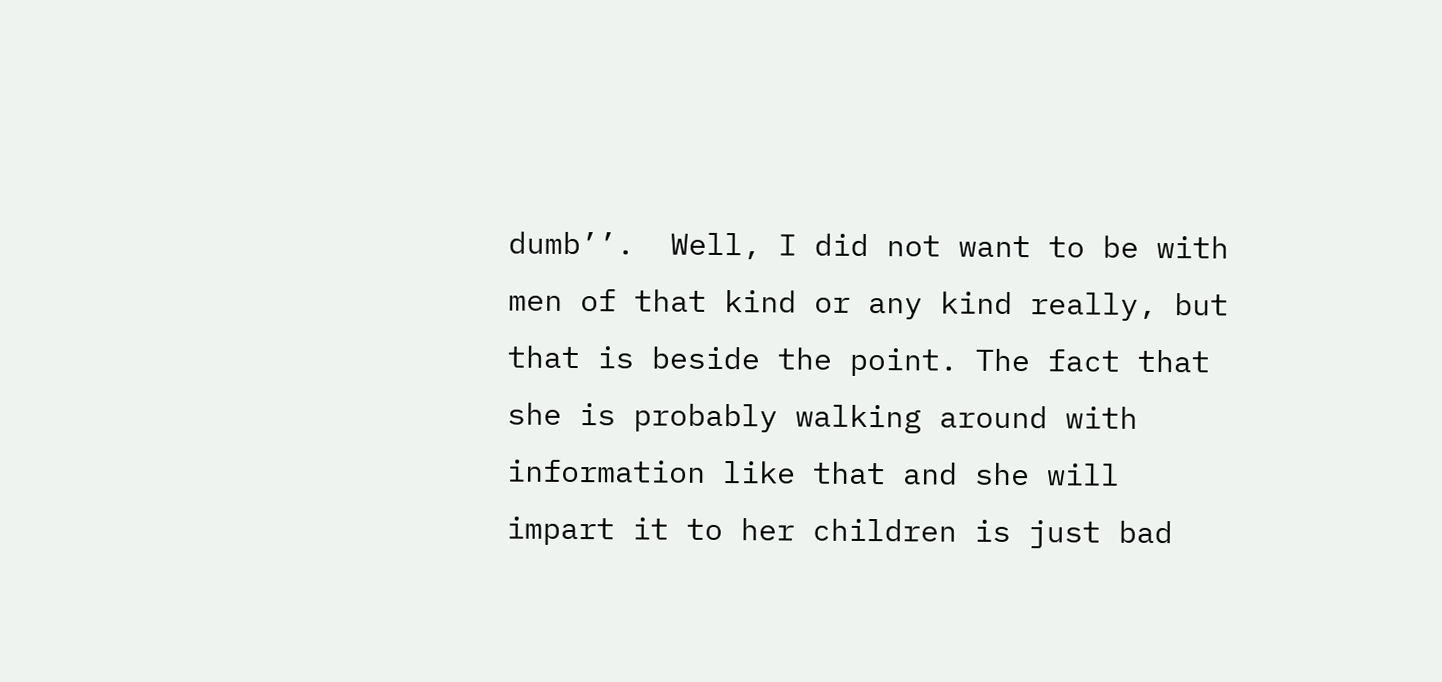dumb’’.  Well, I did not want to be with men of that kind or any kind really, but that is beside the point. The fact that she is probably walking around with information like that and she will impart it to her children is just bad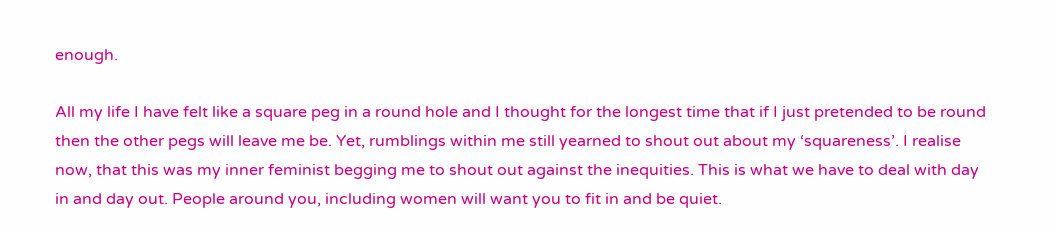enough.

All my life I have felt like a square peg in a round hole and I thought for the longest time that if I just pretended to be round then the other pegs will leave me be. Yet, rumblings within me still yearned to shout out about my ‘squareness’. I realise now, that this was my inner feminist begging me to shout out against the inequities. This is what we have to deal with day in and day out. People around you, including women will want you to fit in and be quiet.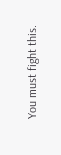You must fight this.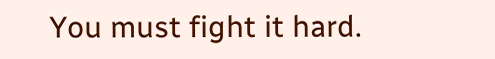You must fight it hard.